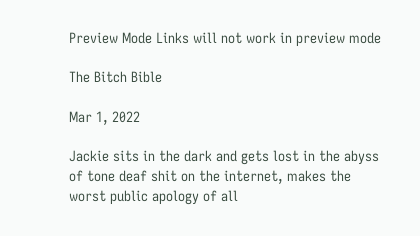Preview Mode Links will not work in preview mode

The Bitch Bible

Mar 1, 2022

Jackie sits in the dark and gets lost in the abyss of tone deaf shit on the internet, makes the worst public apology of all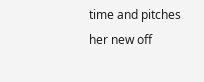time and pitches her new off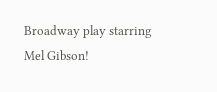Broadway play starring Mel Gibson!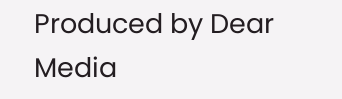Produced by Dear Media